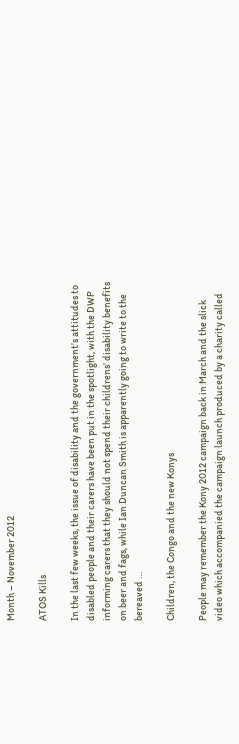Month – November 2012

ATOS Kills

In the last few weeks, the issue of disability and the government’s attitudes to disabled people and their carers have been put in the spotlight, with the DWP informing carers that they should not spend their childrens’ disability benefits on beer and fags, while Ian Duncan Smith is apparently going to write to the bereaved …

Children, the Congo and the new Konys

People may remember the Kony 2012 campaign back in March and the slick video which accompanied the campaign launch produced by a charity called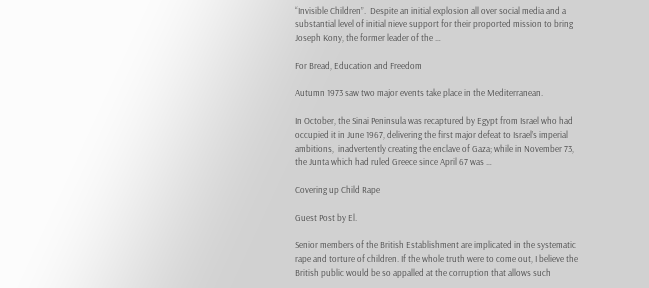“Invisible Children”.  Despite an initial explosion all over social media and a substantial level of initial nieve support for their proported mission to bring Joseph Kony, the former leader of the …

For Bread, Education and Freedom

Autumn 1973 saw two major events take place in the Mediterranean.

In October, the Sinai Peninsula was recaptured by Egypt from Israel who had occupied it in June 1967, delivering the first major defeat to Israel’s imperial ambitions,  inadvertently creating the enclave of Gaza; while in November 73, the Junta which had ruled Greece since April 67 was …

Covering up Child Rape

Guest Post by El.

Senior members of the British Establishment are implicated in the systematic rape and torture of children. If the whole truth were to come out, I believe the British public would be so appalled at the corruption that allows such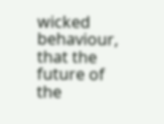wicked behaviour, that the future of the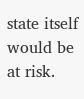state itself would be at risk.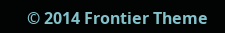© 2014 Frontier Theme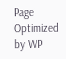Page Optimized by WP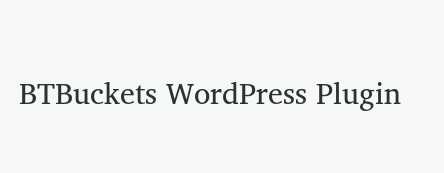BTBuckets WordPress Plugin